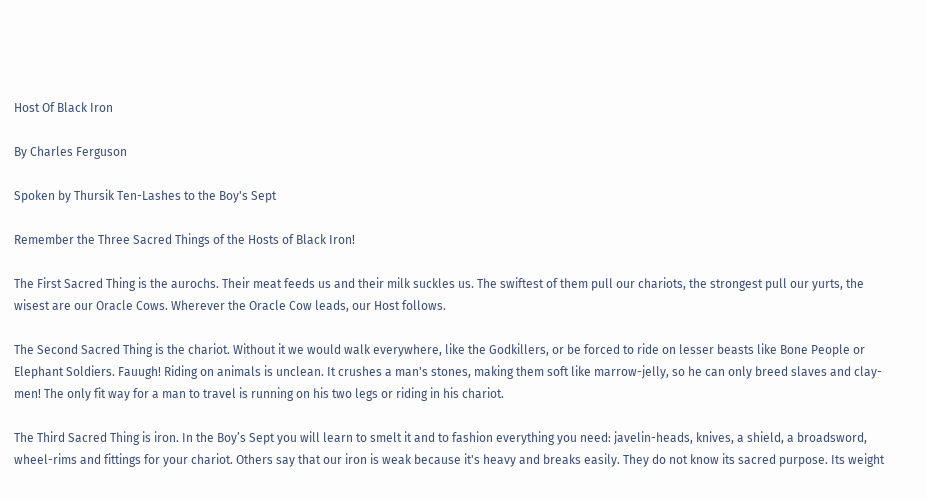Host Of Black Iron

By Charles Ferguson

Spoken by Thursik Ten-Lashes to the Boy's Sept

Remember the Three Sacred Things of the Hosts of Black Iron!

The First Sacred Thing is the aurochs. Their meat feeds us and their milk suckles us. The swiftest of them pull our chariots, the strongest pull our yurts, the wisest are our Oracle Cows. Wherever the Oracle Cow leads, our Host follows.

The Second Sacred Thing is the chariot. Without it we would walk everywhere, like the Godkillers, or be forced to ride on lesser beasts like Bone People or Elephant Soldiers. Fauugh! Riding on animals is unclean. It crushes a man's stones, making them soft like marrow-jelly, so he can only breed slaves and clay-men! The only fit way for a man to travel is running on his two legs or riding in his chariot.

The Third Sacred Thing is iron. In the Boy’s Sept you will learn to smelt it and to fashion everything you need: javelin-heads, knives, a shield, a broadsword, wheel-rims and fittings for your chariot. Others say that our iron is weak because it's heavy and breaks easily. They do not know its sacred purpose. Its weight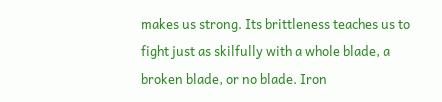makes us strong. Its brittleness teaches us to fight just as skilfully with a whole blade, a broken blade, or no blade. Iron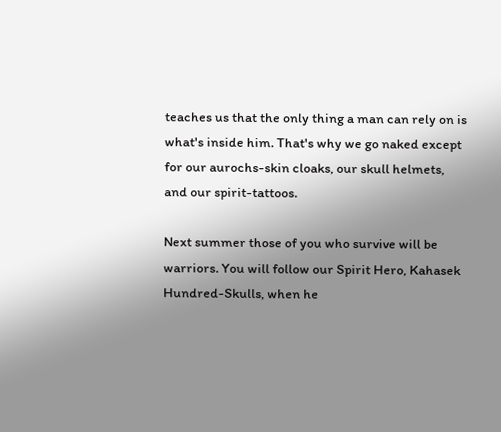teaches us that the only thing a man can rely on is what's inside him. That's why we go naked except for our aurochs-skin cloaks, our skull helmets, and our spirit-tattoos.

Next summer those of you who survive will be warriors. You will follow our Spirit Hero, Kahasek Hundred-Skulls, when he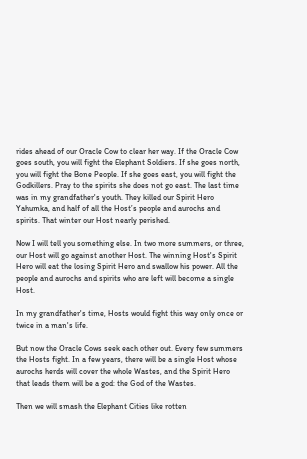rides ahead of our Oracle Cow to clear her way. If the Oracle Cow goes south, you will fight the Elephant Soldiers. If she goes north, you will fight the Bone People. If she goes east, you will fight the Godkillers. Pray to the spirits she does not go east. The last time was in my grandfather's youth. They killed our Spirit Hero Yahumka, and half of all the Host’s people and aurochs and spirits. That winter our Host nearly perished.

Now I will tell you something else. In two more summers, or three, our Host will go against another Host. The winning Host's Spirit Hero will eat the losing Spirit Hero and swallow his power. All the people and aurochs and spirits who are left will become a single Host.

In my grandfather's time, Hosts would fight this way only once or twice in a man's life.

But now the Oracle Cows seek each other out. Every few summers the Hosts fight. In a few years, there will be a single Host whose aurochs herds will cover the whole Wastes, and the Spirit Hero that leads them will be a god: the God of the Wastes.

Then we will smash the Elephant Cities like rotten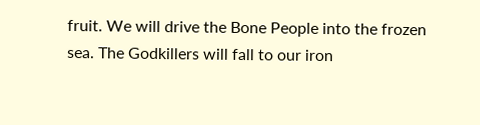fruit. We will drive the Bone People into the frozen sea. The Godkillers will fall to our iron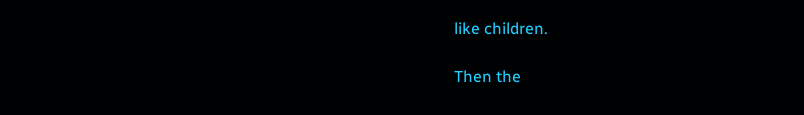like children.

Then the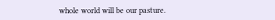whole world will be our pasture.